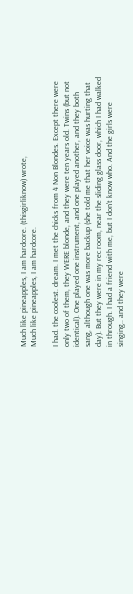Much like pineapples, I am hardcore. (thisgirliknow) wrote,
Much like pineapples, I am hardcore.

I had. the coolest. dream. I met the chicks from 4 Non Blondes. Except there were only two of them, they WERE blonde, and they were ten years old. Twins (but not identical). One played one instrument, and one played another, and they both sang, although one was more backup (she told me that her voice was hurting that day). But they were in my rec room, near the sliding glass door, which I had walked in through. I had a friend with me, but I don't know who. And the girls were singing.. and they were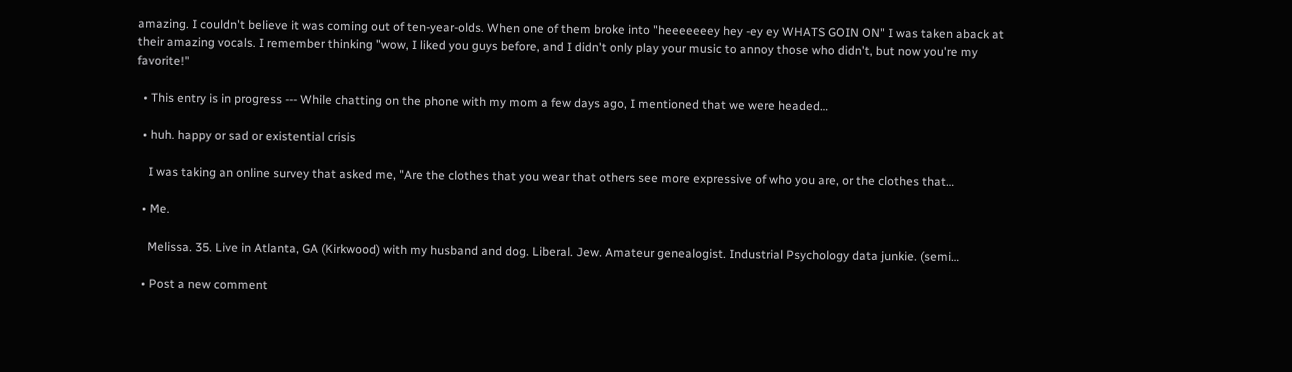amazing. I couldn't believe it was coming out of ten-year-olds. When one of them broke into "heeeeeeey hey -ey ey WHATS GOIN ON" I was taken aback at their amazing vocals. I remember thinking "wow, I liked you guys before, and I didn't only play your music to annoy those who didn't, but now you're my favorite!"

  • This entry is in progress --- While chatting on the phone with my mom a few days ago, I mentioned that we were headed…

  • huh. happy or sad or existential crisis

    I was taking an online survey that asked me, "Are the clothes that you wear that others see more expressive of who you are, or the clothes that…

  • Me.

    Melissa. 35. Live in Atlanta, GA (Kirkwood) with my husband and dog. Liberal. Jew. Amateur genealogist. Industrial Psychology data junkie. (semi…

  • Post a new comment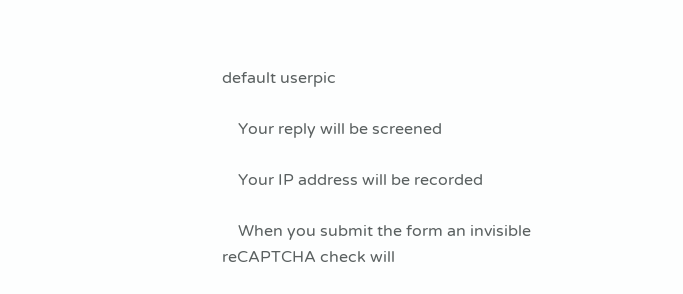default userpic

    Your reply will be screened

    Your IP address will be recorded

    When you submit the form an invisible reCAPTCHA check will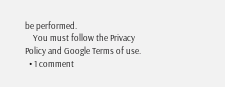be performed.
    You must follow the Privacy Policy and Google Terms of use.
  • 1 comment